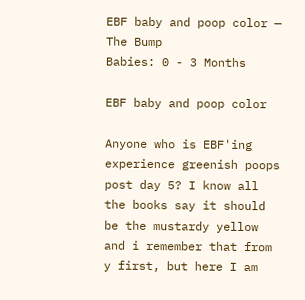EBF baby and poop color — The Bump
Babies: 0 - 3 Months

EBF baby and poop color

Anyone who is EBF'ing experience greenish poops post day 5? I know all the books say it should be the mustardy yellow and i remember that from y first, but here I am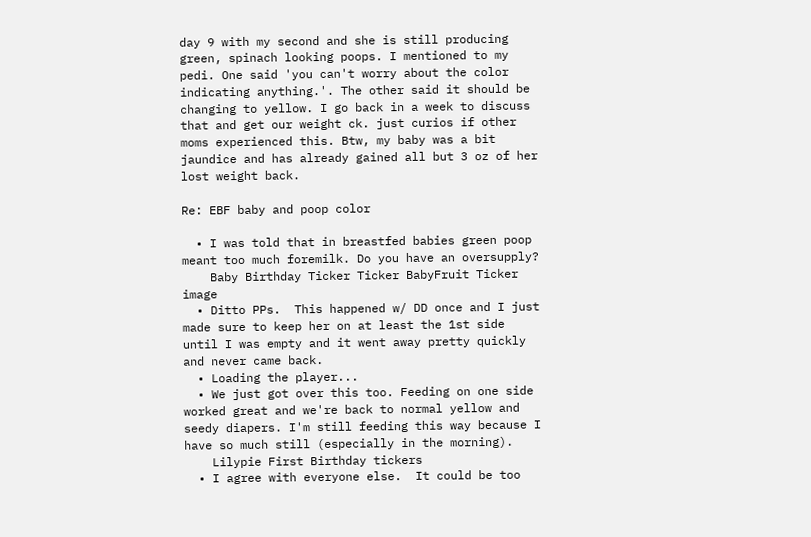day 9 with my second and she is still producing green, spinach looking poops. I mentioned to my pedi. One said 'you can't worry about the color indicating anything.'. The other said it should be changing to yellow. I go back in a week to discuss that and get our weight ck. just curios if other moms experienced this. Btw, my baby was a bit jaundice and has already gained all but 3 oz of her lost weight back.

Re: EBF baby and poop color

  • I was told that in breastfed babies green poop meant too much foremilk. Do you have an oversupply?
    Baby Birthday Ticker Ticker BabyFruit Ticker image
  • Ditto PPs.  This happened w/ DD once and I just made sure to keep her on at least the 1st side until I was empty and it went away pretty quickly and never came back.
  • Loading the player...
  • We just got over this too. Feeding on one side worked great and we're back to normal yellow and seedy diapers. I'm still feeding this way because I have so much still (especially in the morning).
    Lilypie First Birthday tickers
  • I agree with everyone else.  It could be too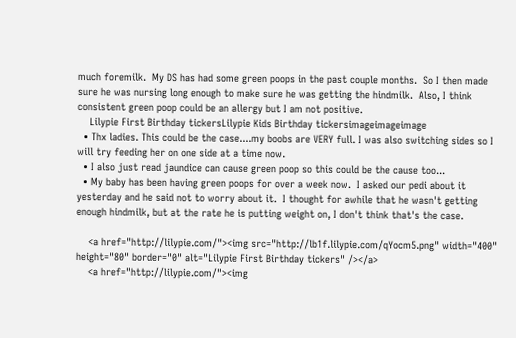much foremilk.  My DS has had some green poops in the past couple months.  So I then made sure he was nursing long enough to make sure he was getting the hindmilk.  Also, I think consistent green poop could be an allergy but I am not positive.
    Lilypie First Birthday tickersLilypie Kids Birthday tickersimageimageimage
  • Thx ladies. This could be the case....my boobs are VERY full. I was also switching sides so I will try feeding her on one side at a time now.
  • I also just read jaundice can cause green poop so this could be the cause too...
  • My baby has been having green poops for over a week now.  I asked our pedi about it yesterday and he said not to worry about it.  I thought for awhile that he wasn't getting enough hindmilk, but at the rate he is putting weight on, I don't think that's the case.

    <a href="http://lilypie.com/"><img src="http://lb1f.lilypie.com/qYocm5.png" width="400" height="80" border="0" alt="Lilypie First Birthday tickers" /></a>
    <a href="http://lilypie.com/"><img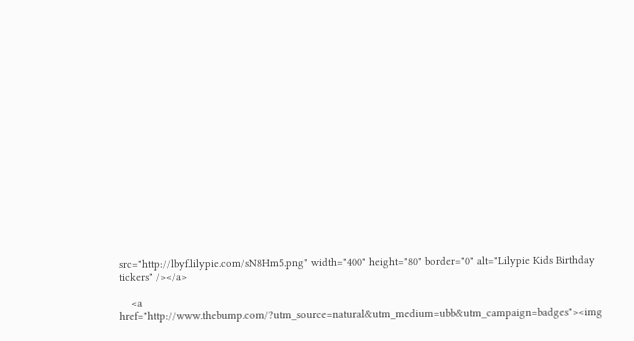src="http://lbyf.lilypie.com/sN8Hm5.png" width="400" height="80" border="0" alt="Lilypie Kids Birthday tickers" /></a>

    <a href="http://www.thebump.com/?utm_source=natural&utm_medium=ubb&utm_campaign=badges"><img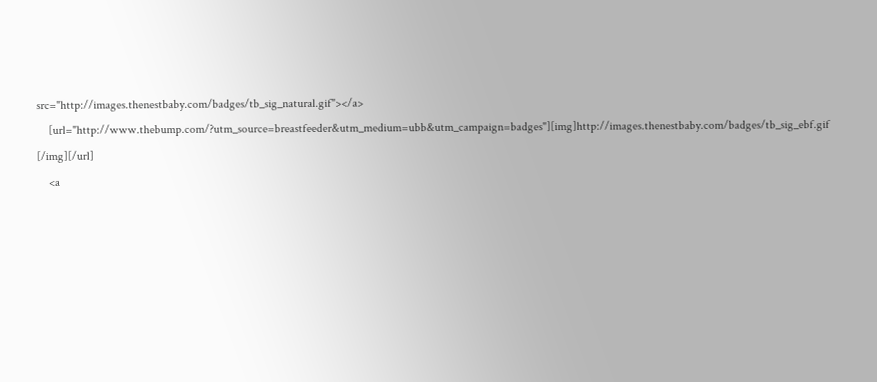src="http://images.thenestbaby.com/badges/tb_sig_natural.gif"></a>
    [url="http://www.thebump.com/?utm_source=breastfeeder&utm_medium=ubb&utm_campaign=badges"][img]http://images.thenestbaby.com/badges/tb_sig_ebf.gif [/img][/url]
    <a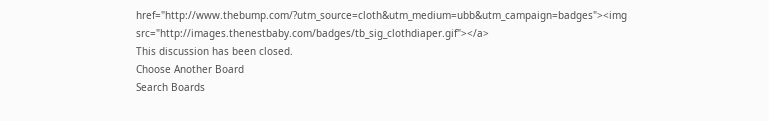href="http://www.thebump.com/?utm_source=cloth&utm_medium=ubb&utm_campaign=badges"><img src="http://images.thenestbaby.com/badges/tb_sig_clothdiaper.gif"></a>
This discussion has been closed.
Choose Another Board
Search Boards